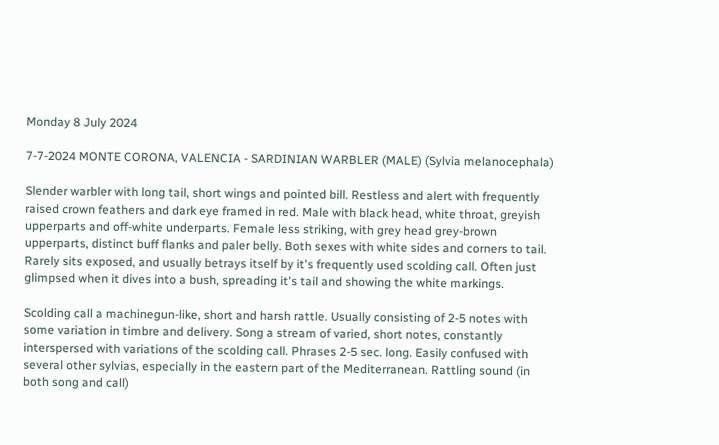Monday 8 July 2024

7-7-2024 MONTE CORONA, VALENCIA - SARDINIAN WARBLER (MALE) (Sylvia melanocephala)

Slender warbler with long tail, short wings and pointed bill. Restless and alert with frequently raised crown feathers and dark eye framed in red. Male with black head, white throat, greyish upperparts and off-white underparts. Female less striking, with grey head grey-brown upperparts, distinct buff flanks and paler belly. Both sexes with white sides and corners to tail. Rarely sits exposed, and usually betrays itself by it's frequently used scolding call. Often just glimpsed when it dives into a bush, spreading it's tail and showing the white markings.

Scolding call a machinegun-like, short and harsh rattle. Usually consisting of 2-5 notes with some variation in timbre and delivery. Song a stream of varied, short notes, constantly interspersed with variations of the scolding call. Phrases 2-5 sec. long. Easily confused with several other sylvias, especially in the eastern part of the Mediterranean. Rattling sound (in both song and call)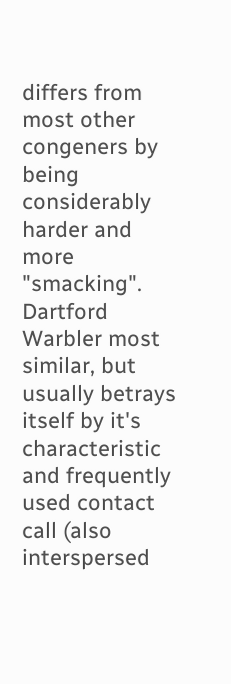differs from most other congeners by being considerably harder and more "smacking". Dartford Warbler most similar, but usually betrays itself by it's characteristic and frequently used contact call (also interspersed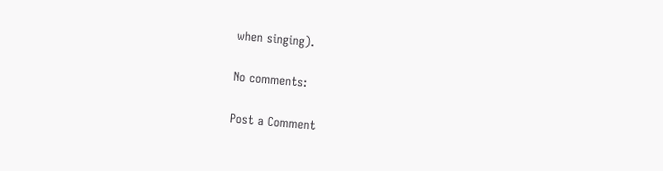when singing).

No comments:

Post a Comment